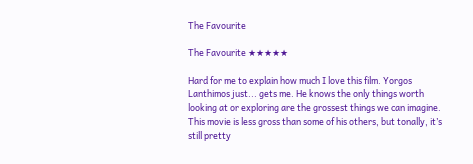The Favourite

The Favourite ★★★★★

Hard for me to explain how much I love this film. Yorgos Lanthimos just... gets me. He knows the only things worth looking at or exploring are the grossest things we can imagine. This movie is less gross than some of his others, but tonally, it’s still pretty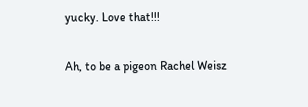yucky. Love that!!!

Ah, to be a pigeon Rachel Weisz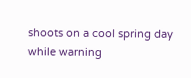shoots on a cool spring day while warning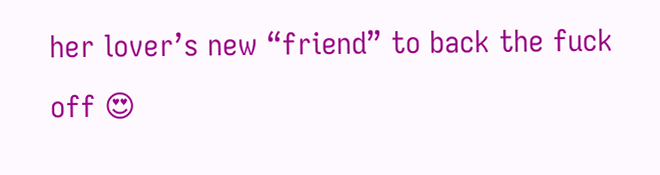her lover’s new “friend” to back the fuck off 😍